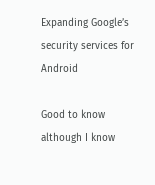Expanding Google’s security services for Android

Good to know although I know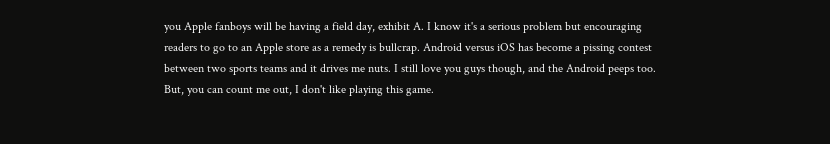you Apple fanboys will be having a field day, exhibit A. I know it's a serious problem but encouraging readers to go to an Apple store as a remedy is bullcrap. Android versus iOS has become a pissing contest between two sports teams and it drives me nuts. I still love you guys though, and the Android peeps too. But, you can count me out, I don't like playing this game.